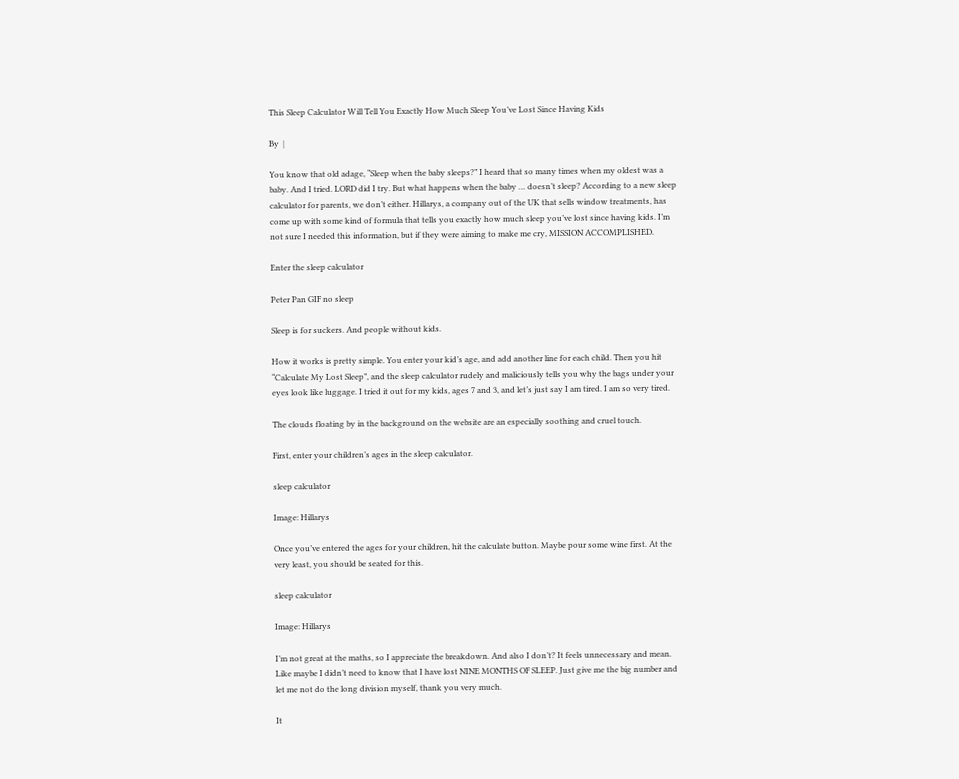This Sleep Calculator Will Tell You Exactly How Much Sleep You’ve Lost Since Having Kids

By  |

You know that old adage, “Sleep when the baby sleeps?” I heard that so many times when my oldest was a baby. And I tried. LORD did I try. But what happens when the baby … doesn’t sleep? According to a new sleep calculator for parents, we don’t either. Hillarys, a company out of the UK that sells window treatments, has come up with some kind of formula that tells you exactly how much sleep you’ve lost since having kids. I’m not sure I needed this information, but if they were aiming to make me cry, MISSION ACCOMPLISHED.

Enter the sleep calculator

Peter Pan GIF no sleep

Sleep is for suckers. And people without kids.

How it works is pretty simple. You enter your kid’s age, and add another line for each child. Then you hit “Calculate My Lost Sleep”, and the sleep calculator rudely and maliciously tells you why the bags under your eyes look like luggage. I tried it out for my kids, ages 7 and 3, and let’s just say I am tired. I am so very tired.

The clouds floating by in the background on the website are an especially soothing and cruel touch.

First, enter your children’s ages in the sleep calculator.

sleep calculator

Image: Hillarys

Once you’ve entered the ages for your children, hit the calculate button. Maybe pour some wine first. At the very least, you should be seated for this.

sleep calculator

Image: Hillarys

I’m not great at the maths, so I appreciate the breakdown. And also I don’t? It feels unnecessary and mean. Like maybe I didn’t need to know that I have lost NINE MONTHS OF SLEEP. Just give me the big number and let me not do the long division myself, thank you very much.

It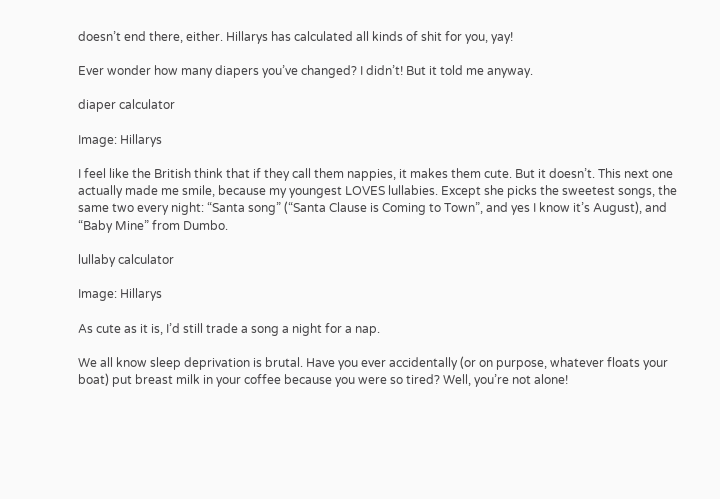doesn’t end there, either. Hillarys has calculated all kinds of shit for you, yay!

Ever wonder how many diapers you’ve changed? I didn’t! But it told me anyway.

diaper calculator

Image: Hillarys

I feel like the British think that if they call them nappies, it makes them cute. But it doesn’t. This next one actually made me smile, because my youngest LOVES lullabies. Except she picks the sweetest songs, the same two every night: “Santa song” (“Santa Clause is Coming to Town”, and yes I know it’s August), and “Baby Mine” from Dumbo.

lullaby calculator

Image: Hillarys

As cute as it is, I’d still trade a song a night for a nap.

We all know sleep deprivation is brutal. Have you ever accidentally (or on purpose, whatever floats your boat) put breast milk in your coffee because you were so tired? Well, you’re not alone!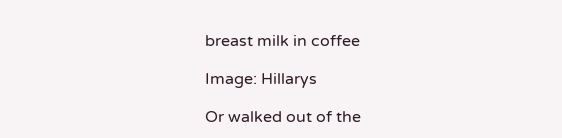breast milk in coffee

Image: Hillarys

Or walked out of the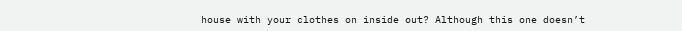house with your clothes on inside out? Although this one doesn’t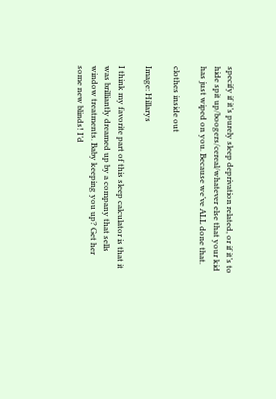specify if it’s purely sleep deprivation related, or if it’s to hide spit up/boogers/cereal/whatever else that your kid has just wiped on you. Because we’ve ALL done that.

clothes inside out

Image: Hillarys

I think my favorite part of this sleep calculator is that it was brilliantly dreamed up by a company that sells window treatments. Baby keeping you up? Get her some new blinds! I’d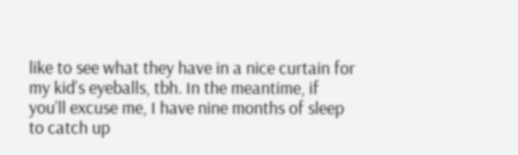like to see what they have in a nice curtain for my kid’s eyeballs, tbh. In the meantime, if you’ll excuse me, I have nine months of sleep to catch up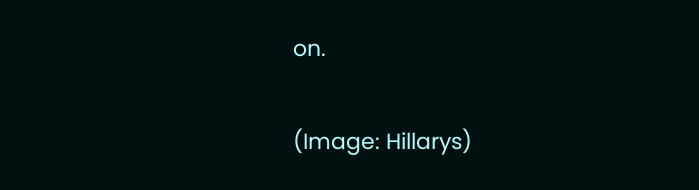on.

(Image: Hillarys)